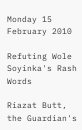Monday 15 February 2010

Refuting Wole Soyinka's Rash Words

Riazat Butt, the Guardian's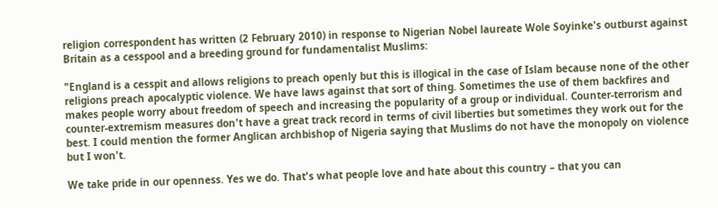religion correspondent has written (2 February 2010) in response to Nigerian Nobel laureate Wole Soyinke's outburst against Britain as a cesspool and a breeding ground for fundamentalist Muslims:

"England is a cesspit and allows religions to preach openly but this is illogical in the case of Islam because none of the other religions preach apocalyptic violence. We have laws against that sort of thing. Sometimes the use of them backfires and makes people worry about freedom of speech and increasing the popularity of a group or individual. Counter-terrorism and counter-extremism measures don't have a great track record in terms of civil liberties but sometimes they work out for the best. I could mention the former Anglican archbishop of Nigeria saying that Muslims do not have the monopoly on violence but I won't.

We take pride in our openness. Yes we do. That's what people love and hate about this country – that you can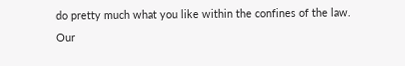do pretty much what you like within the confines of the law. Our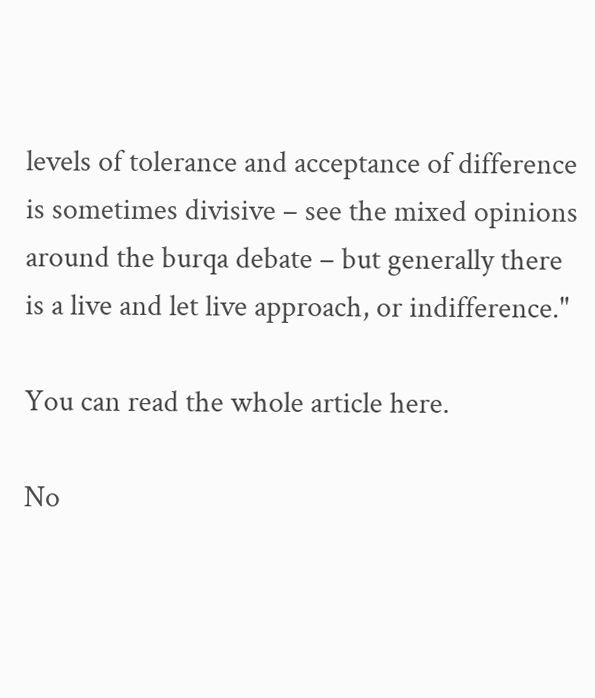levels of tolerance and acceptance of difference is sometimes divisive – see the mixed opinions around the burqa debate – but generally there is a live and let live approach, or indifference."

You can read the whole article here.

No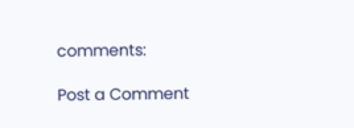comments:

Post a Comment